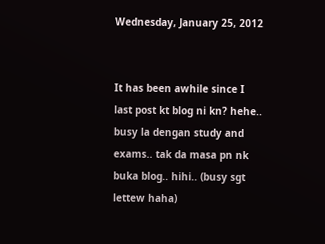Wednesday, January 25, 2012


It has been awhile since I last post kt blog ni kn? hehe.. busy la dengan study and exams.. tak da masa pn nk buka blog.. hihi.. (busy sgt lettew haha)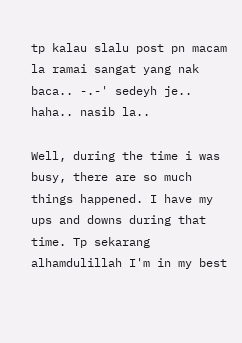tp kalau slalu post pn macam la ramai sangat yang nak baca.. -.-' sedeyh je.. haha.. nasib la..

Well, during the time i was busy, there are so much things happened. I have my ups and downs during that time. Tp sekarang alhamdulillah I'm in my best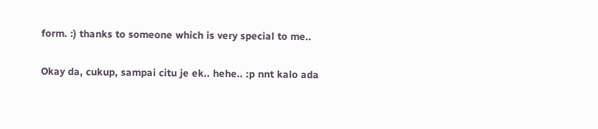form. :) thanks to someone which is very special to me..

Okay da, cukup, sampai citu je ek.. hehe.. :p nnt kalo ada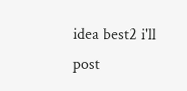idea best2 i'll post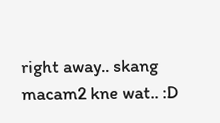right away.. skang macam2 kne wat.. :D